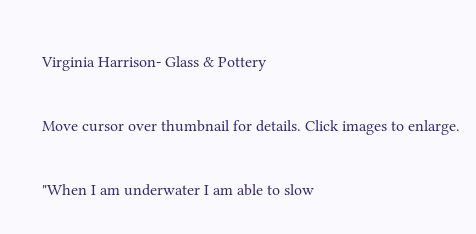Virginia Harrison- Glass & Pottery

Move cursor over thumbnail for details. Click images to enlarge.

"When I am underwater I am able to slow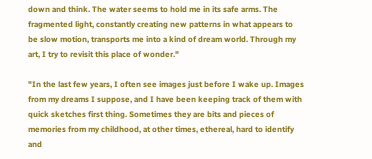down and think. The water seems to hold me in its safe arms. The fragmented light, constantly creating new patterns in what appears to be slow motion, transports me into a kind of dream world. Through my art, I try to revisit this place of wonder."

"In the last few years, I often see images just before I wake up. Images from my dreams I suppose, and I have been keeping track of them with quick sketches first thing. Sometimes they are bits and pieces of memories from my childhood, at other times, ethereal, hard to identify and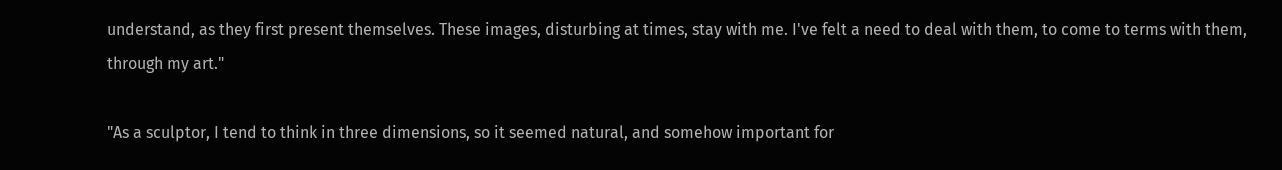understand, as they first present themselves. These images, disturbing at times, stay with me. I've felt a need to deal with them, to come to terms with them, through my art."

"As a sculptor, I tend to think in three dimensions, so it seemed natural, and somehow important for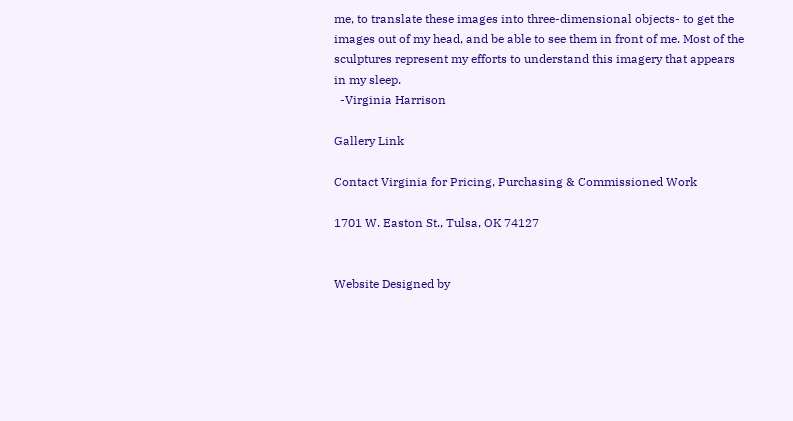me, to translate these images into three-dimensional objects- to get the images out of my head, and be able to see them in front of me. Most of the sculptures represent my efforts to understand this imagery that appears in my sleep.
  -Virginia Harrison

Gallery Link

Contact Virginia for Pricing, Purchasing & Commissioned Work

1701 W. Easton St., Tulsa, OK 74127


Website Designed by